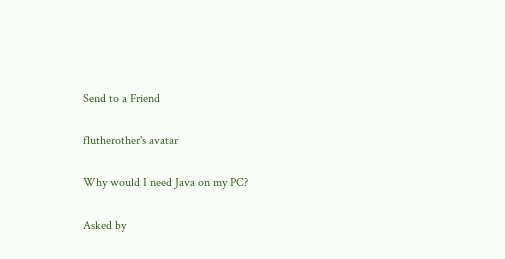Send to a Friend

flutherother's avatar

Why would I need Java on my PC?

Asked by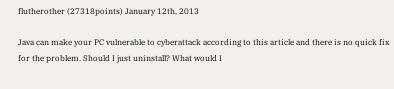flutherother (27318points) January 12th, 2013

Java can make your PC vulnerable to cyberattack according to this article and there is no quick fix for the problem. Should I just uninstall? What would I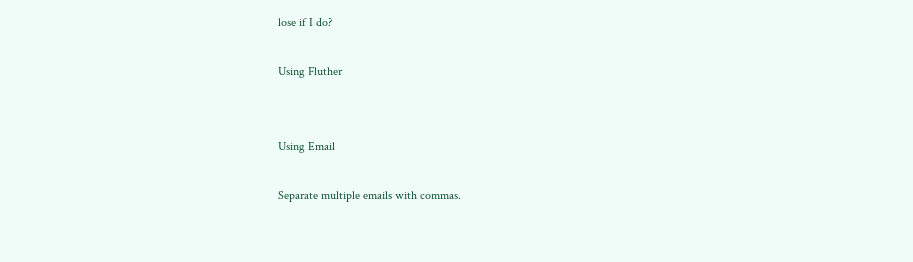lose if I do?

Using Fluther


Using Email

Separate multiple emails with commas.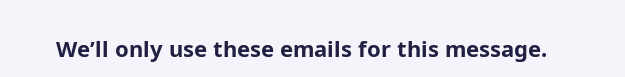We’ll only use these emails for this message.